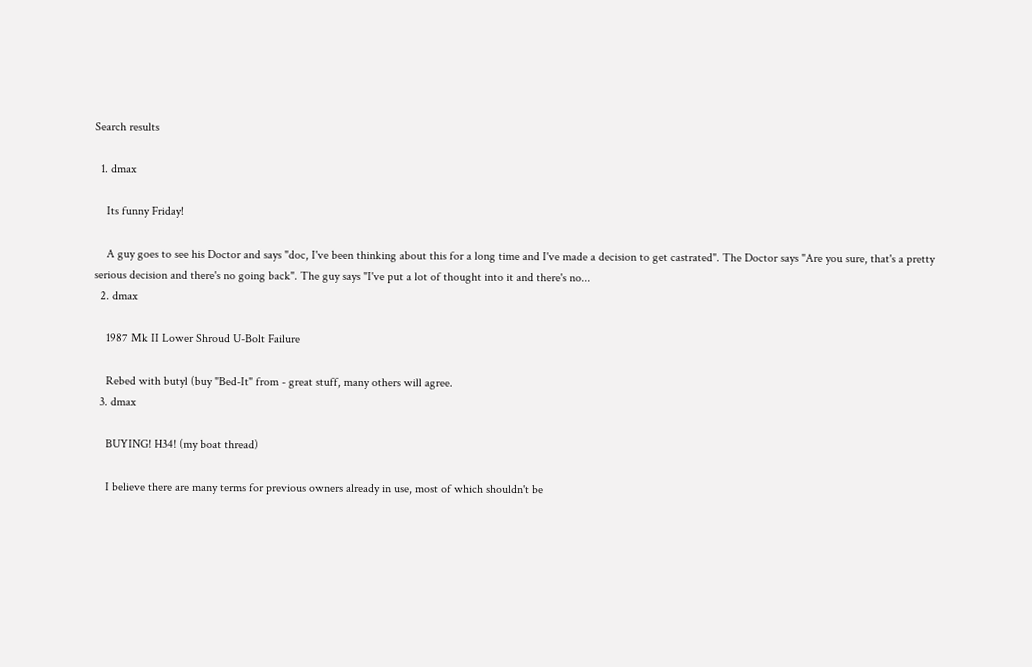Search results

  1. dmax

    Its funny Friday!

    A guy goes to see his Doctor and says "doc, I've been thinking about this for a long time and I've made a decision to get castrated". The Doctor says "Are you sure, that's a pretty serious decision and there's no going back". The guy says "I've put a lot of thought into it and there's no...
  2. dmax

    1987 Mk II Lower Shroud U-Bolt Failure

    Rebed with butyl (buy "Bed-It" from - great stuff, many others will agree.
  3. dmax

    BUYING! H34! (my boat thread)

    I believe there are many terms for previous owners already in use, most of which shouldn't be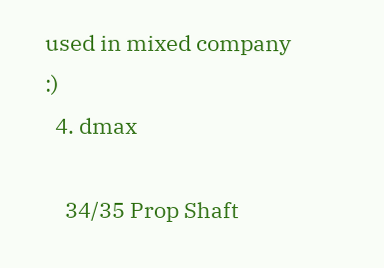used in mixed company :)
  4. dmax

    34/35 Prop Shaft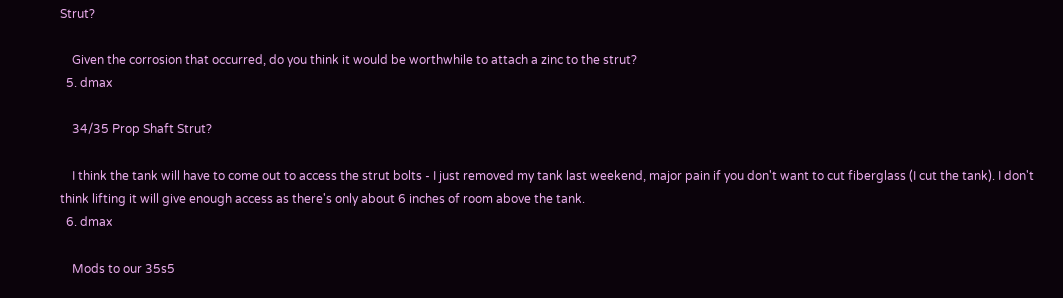Strut?

    Given the corrosion that occurred, do you think it would be worthwhile to attach a zinc to the strut?
  5. dmax

    34/35 Prop Shaft Strut?

    I think the tank will have to come out to access the strut bolts - I just removed my tank last weekend, major pain if you don't want to cut fiberglass (I cut the tank). I don't think lifting it will give enough access as there's only about 6 inches of room above the tank.
  6. dmax

    Mods to our 35s5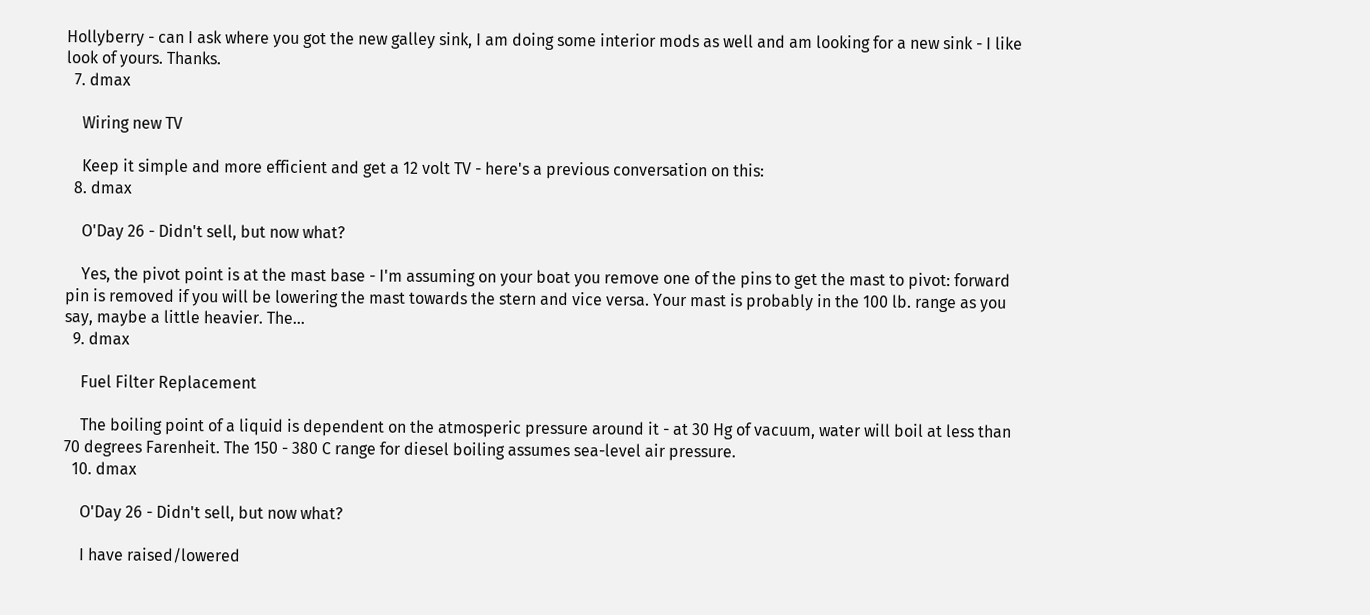Hollyberry - can I ask where you got the new galley sink, I am doing some interior mods as well and am looking for a new sink - I like look of yours. Thanks.
  7. dmax

    Wiring new TV

    Keep it simple and more efficient and get a 12 volt TV - here's a previous conversation on this:
  8. dmax

    O'Day 26 - Didn't sell, but now what?

    Yes, the pivot point is at the mast base - I'm assuming on your boat you remove one of the pins to get the mast to pivot: forward pin is removed if you will be lowering the mast towards the stern and vice versa. Your mast is probably in the 100 lb. range as you say, maybe a little heavier. The...
  9. dmax

    Fuel Filter Replacement

    The boiling point of a liquid is dependent on the atmosperic pressure around it - at 30 Hg of vacuum, water will boil at less than 70 degrees Farenheit. The 150 - 380 C range for diesel boiling assumes sea-level air pressure.
  10. dmax

    O'Day 26 - Didn't sell, but now what?

    I have raised/lowered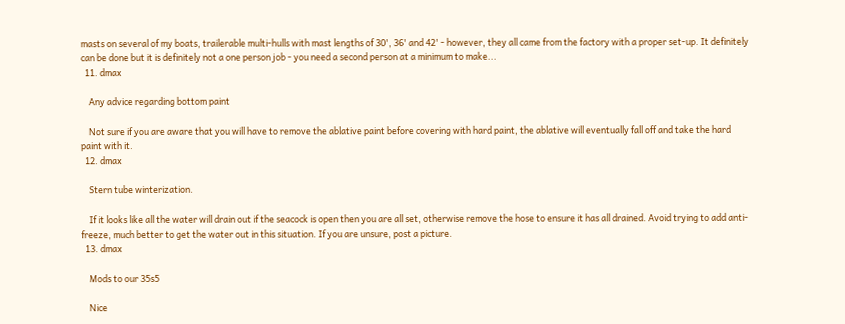masts on several of my boats, trailerable multi-hulls with mast lengths of 30', 36' and 42' - however, they all came from the factory with a proper set-up. It definitely can be done but it is definitely not a one person job - you need a second person at a minimum to make...
  11. dmax

    Any advice regarding bottom paint

    Not sure if you are aware that you will have to remove the ablative paint before covering with hard paint, the ablative will eventually fall off and take the hard paint with it.
  12. dmax

    Stern tube winterization.

    If it looks like all the water will drain out if the seacock is open then you are all set, otherwise remove the hose to ensure it has all drained. Avoid trying to add anti-freeze, much better to get the water out in this situation. If you are unsure, post a picture.
  13. dmax

    Mods to our 35s5

    Nice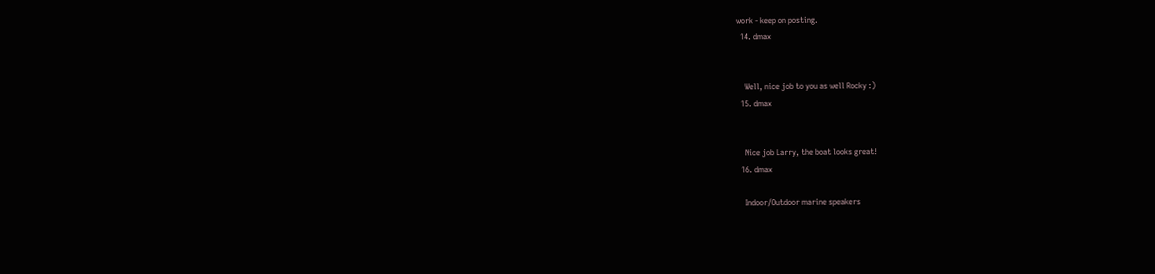work - keep on posting.
  14. dmax


    Well, nice job to you as well Rocky :)
  15. dmax


    Nice job Larry, the boat looks great!
  16. dmax

    Indoor/Outdoor marine speakers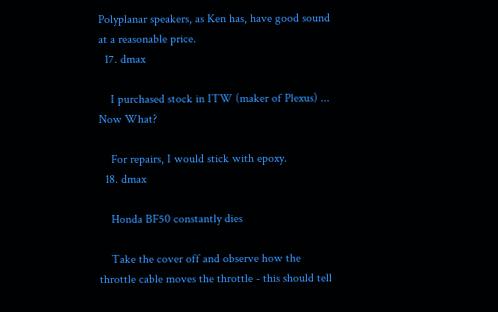Polyplanar speakers, as Ken has, have good sound at a reasonable price.
  17. dmax

    I purchased stock in ITW (maker of Plexus) ... Now What?

    For repairs, I would stick with epoxy.
  18. dmax

    Honda BF50 constantly dies

    Take the cover off and observe how the throttle cable moves the throttle - this should tell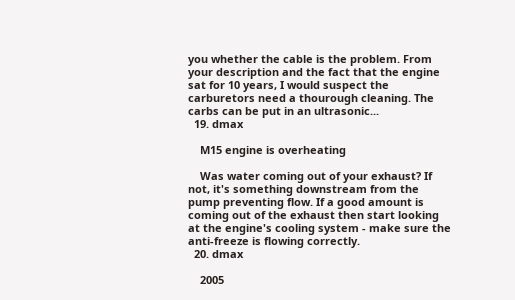you whether the cable is the problem. From your description and the fact that the engine sat for 10 years, I would suspect the carburetors need a thourough cleaning. The carbs can be put in an ultrasonic...
  19. dmax

    M15 engine is overheating

    Was water coming out of your exhaust? If not, it's something downstream from the pump preventing flow. If a good amount is coming out of the exhaust then start looking at the engine's cooling system - make sure the anti-freeze is flowing correctly.
  20. dmax

    2005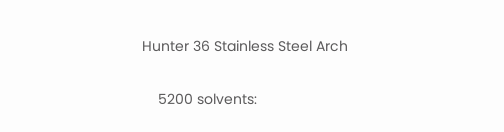Hunter 36 Stainless Steel Arch

    5200 solvents: